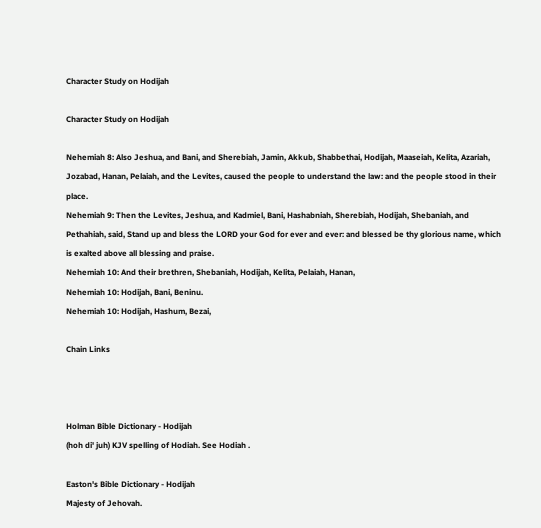Character Study on Hodijah

Character Study on Hodijah

Nehemiah 8: Also Jeshua, and Bani, and Sherebiah, Jamin, Akkub, Shabbethai, Hodijah, Maaseiah, Kelita, Azariah, Jozabad, Hanan, Pelaiah, and the Levites, caused the people to understand the law: and the people stood in their place.
Nehemiah 9: Then the Levites, Jeshua, and Kadmiel, Bani, Hashabniah, Sherebiah, Hodijah, Shebaniah, and Pethahiah, said, Stand up and bless the LORD your God for ever and ever: and blessed be thy glorious name, which is exalted above all blessing and praise.
Nehemiah 10: And their brethren, Shebaniah, Hodijah, Kelita, Pelaiah, Hanan,
Nehemiah 10: Hodijah, Bani, Beninu.
Nehemiah 10: Hodijah, Hashum, Bezai,

Chain Links



Holman Bible Dictionary - Hodijah
(hoh di' juh) KJV spelling of Hodiah. See Hodiah .

Easton's Bible Dictionary - Hodijah
Majesty of Jehovah.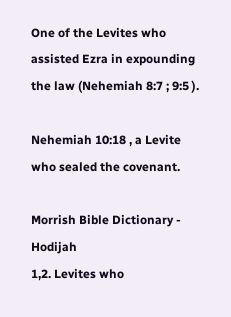One of the Levites who assisted Ezra in expounding the law (Nehemiah 8:7 ; 9:5 ).

Nehemiah 10:18 , a Levite who sealed the covenant.

Morrish Bible Dictionary - Hodijah
1,2. Levites who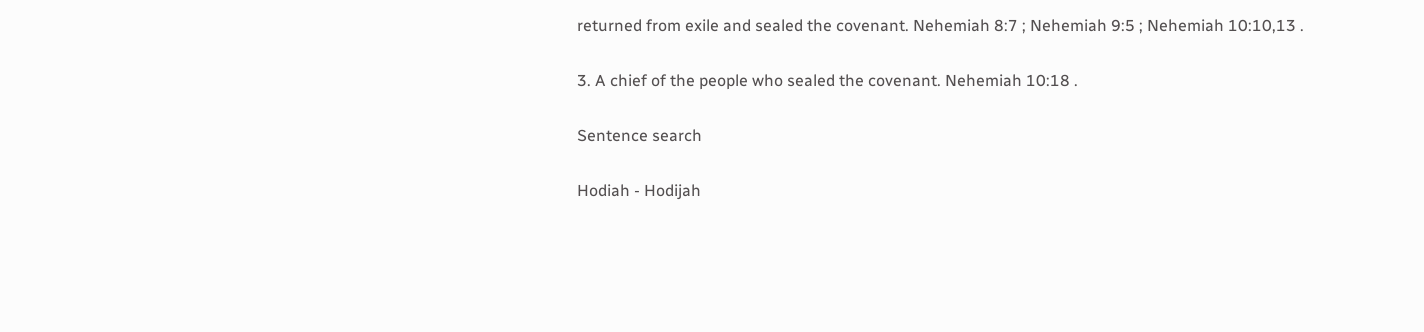returned from exile and sealed the covenant. Nehemiah 8:7 ; Nehemiah 9:5 ; Nehemiah 10:10,13 .

3. A chief of the people who sealed the covenant. Nehemiah 10:18 .

Sentence search

Hodiah - Hodijah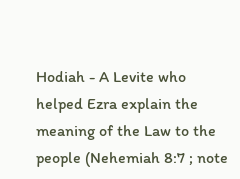Hodiah - A Levite who helped Ezra explain the meaning of the Law to the people (Nehemiah 8:7 ; note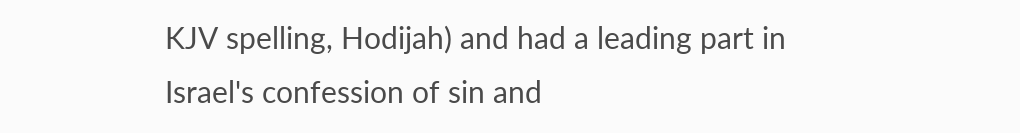KJV spelling, Hodijah) and had a leading part in Israel's confession of sin and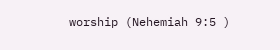worship (Nehemiah 9:5 )